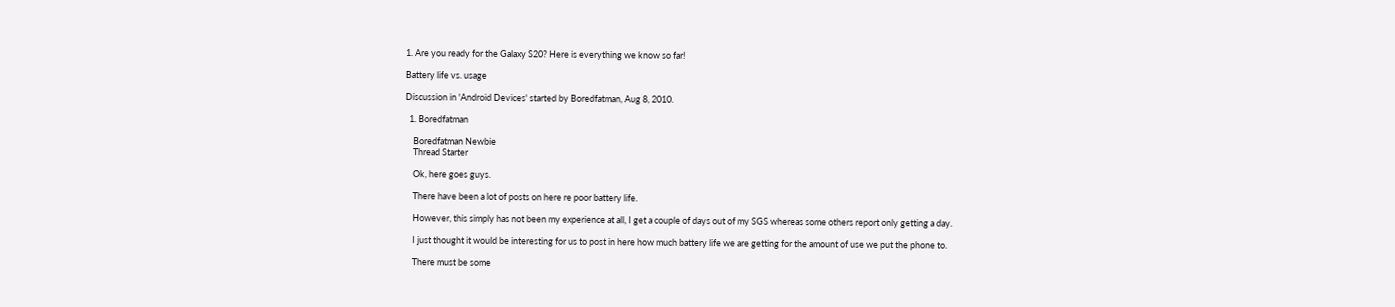1. Are you ready for the Galaxy S20? Here is everything we know so far!

Battery life vs. usage

Discussion in 'Android Devices' started by Boredfatman, Aug 8, 2010.

  1. Boredfatman

    Boredfatman Newbie
    Thread Starter

    Ok, here goes guys.

    There have been a lot of posts on here re poor battery life.

    However, this simply has not been my experience at all, I get a couple of days out of my SGS whereas some others report only getting a day.

    I just thought it would be interesting for us to post in here how much battery life we are getting for the amount of use we put the phone to.

    There must be some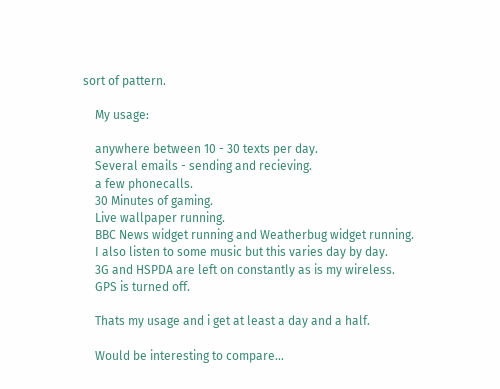sort of pattern.

    My usage:

    anywhere between 10 - 30 texts per day.
    Several emails - sending and recieving.
    a few phonecalls.
    30 Minutes of gaming.
    Live wallpaper running.
    BBC News widget running and Weatherbug widget running.
    I also listen to some music but this varies day by day.
    3G and HSPDA are left on constantly as is my wireless.
    GPS is turned off.

    Thats my usage and i get at least a day and a half.

    Would be interesting to compare...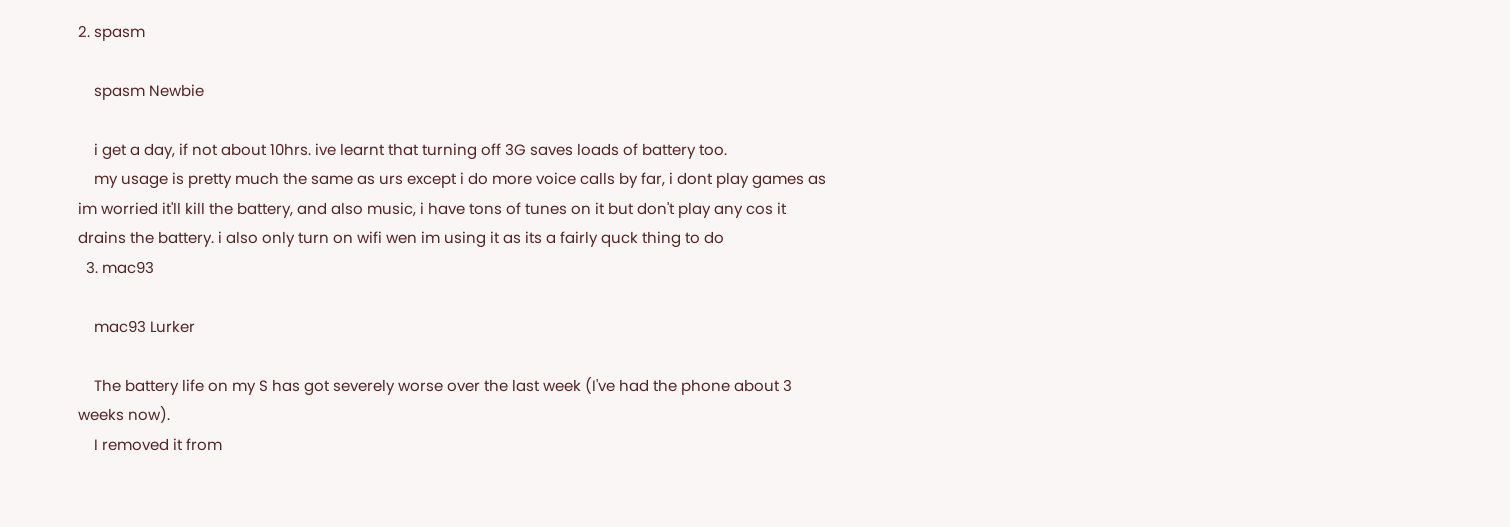2. spasm

    spasm Newbie

    i get a day, if not about 10hrs. ive learnt that turning off 3G saves loads of battery too.
    my usage is pretty much the same as urs except i do more voice calls by far, i dont play games as im worried it'll kill the battery, and also music, i have tons of tunes on it but don't play any cos it drains the battery. i also only turn on wifi wen im using it as its a fairly quck thing to do
  3. mac93

    mac93 Lurker

    The battery life on my S has got severely worse over the last week (I've had the phone about 3 weeks now).
    I removed it from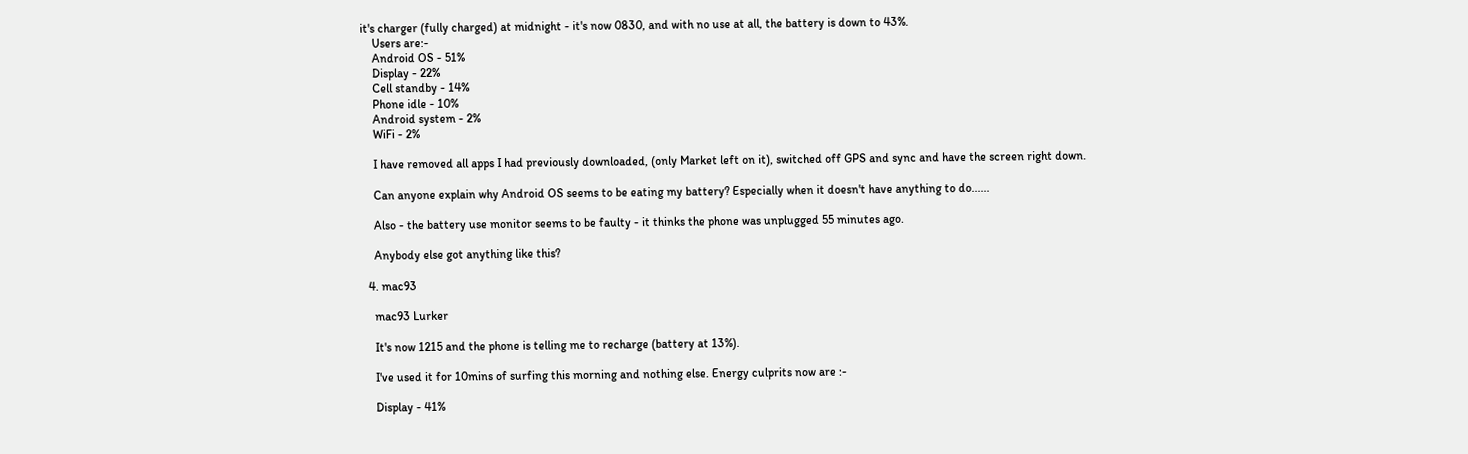it's charger (fully charged) at midnight - it's now 0830, and with no use at all, the battery is down to 43%.
    Users are:-
    Android OS - 51%
    Display - 22%
    Cell standby - 14%
    Phone idle - 10%
    Android system - 2%
    WiFi - 2%

    I have removed all apps I had previously downloaded, (only Market left on it), switched off GPS and sync and have the screen right down.

    Can anyone explain why Android OS seems to be eating my battery? Especially when it doesn't have anything to do......

    Also - the battery use monitor seems to be faulty - it thinks the phone was unplugged 55 minutes ago.

    Anybody else got anything like this?

  4. mac93

    mac93 Lurker

    It's now 1215 and the phone is telling me to recharge (battery at 13%).

    I've used it for 10mins of surfing this morning and nothing else. Energy culprits now are :-

    Display - 41%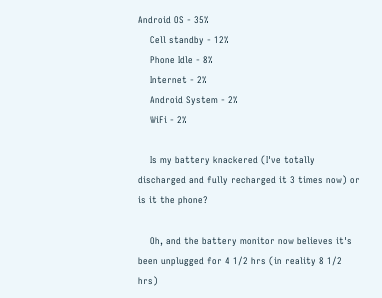Android OS - 35%
    Cell standby - 12%
    Phone Idle - 8%
    Internet - 2%
    Android System - 2%
    WiFi - 2%

    Is my battery knackered (I've totally discharged and fully recharged it 3 times now) or is it the phone?

    Oh, and the battery monitor now believes it's been unplugged for 4 1/2 hrs (in reality 8 1/2 hrs)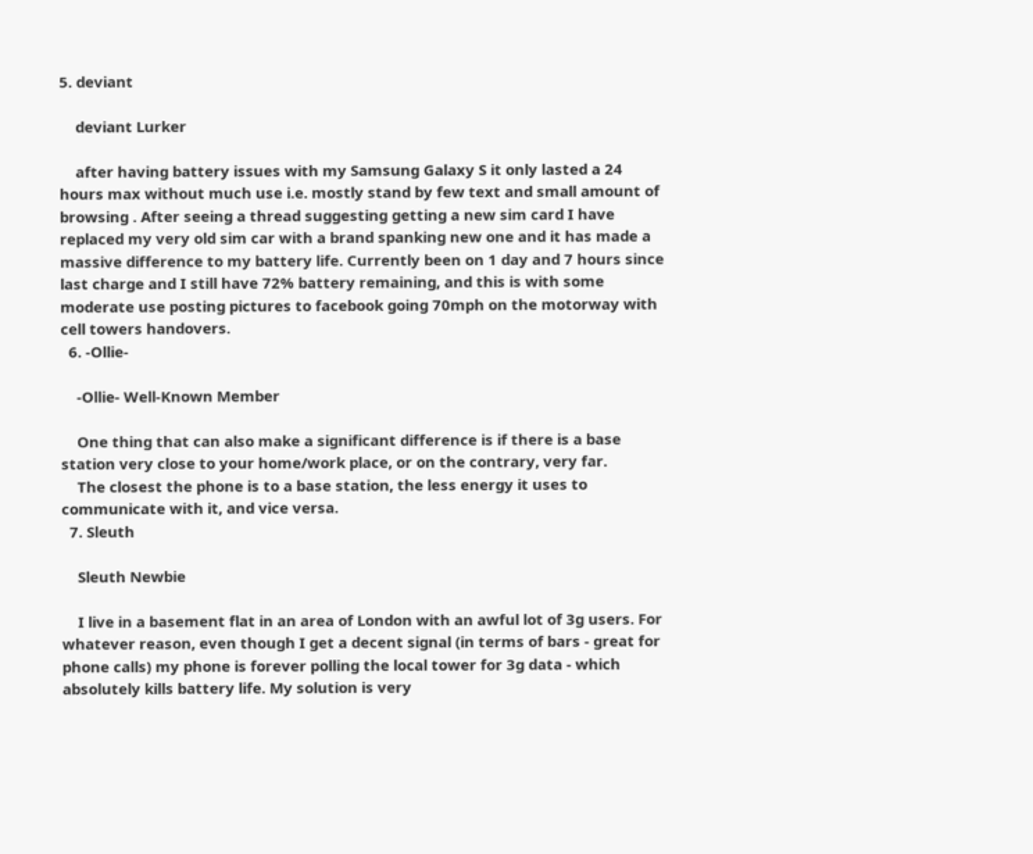5. deviant

    deviant Lurker

    after having battery issues with my Samsung Galaxy S it only lasted a 24 hours max without much use i.e. mostly stand by few text and small amount of browsing . After seeing a thread suggesting getting a new sim card I have replaced my very old sim car with a brand spanking new one and it has made a massive difference to my battery life. Currently been on 1 day and 7 hours since last charge and I still have 72% battery remaining, and this is with some moderate use posting pictures to facebook going 70mph on the motorway with cell towers handovers.
  6. -Ollie-

    -Ollie- Well-Known Member

    One thing that can also make a significant difference is if there is a base station very close to your home/work place, or on the contrary, very far.
    The closest the phone is to a base station, the less energy it uses to communicate with it, and vice versa.
  7. Sleuth

    Sleuth Newbie

    I live in a basement flat in an area of London with an awful lot of 3g users. For whatever reason, even though I get a decent signal (in terms of bars - great for phone calls) my phone is forever polling the local tower for 3g data - which absolutely kills battery life. My solution is very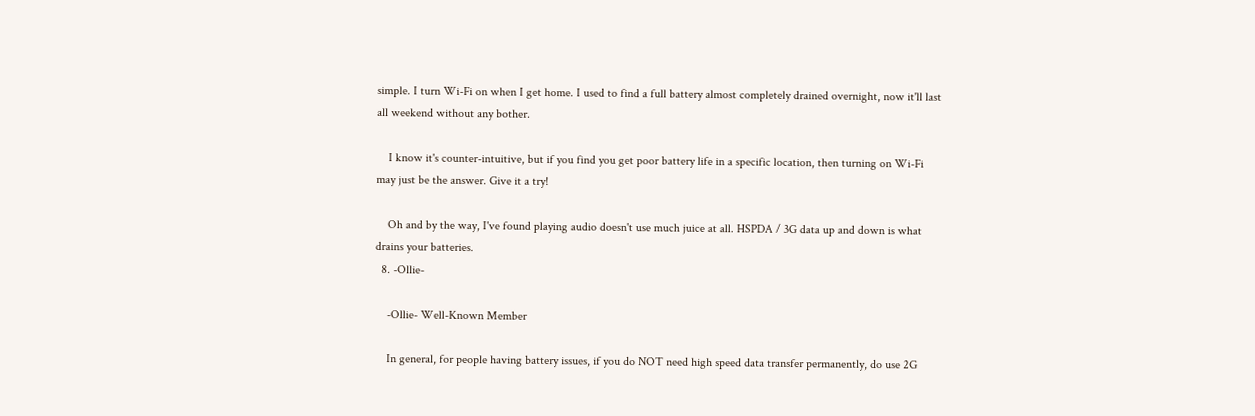simple. I turn Wi-Fi on when I get home. I used to find a full battery almost completely drained overnight, now it'll last all weekend without any bother.

    I know it's counter-intuitive, but if you find you get poor battery life in a specific location, then turning on Wi-Fi may just be the answer. Give it a try!

    Oh and by the way, I've found playing audio doesn't use much juice at all. HSPDA / 3G data up and down is what drains your batteries.
  8. -Ollie-

    -Ollie- Well-Known Member

    In general, for people having battery issues, if you do NOT need high speed data transfer permanently, do use 2G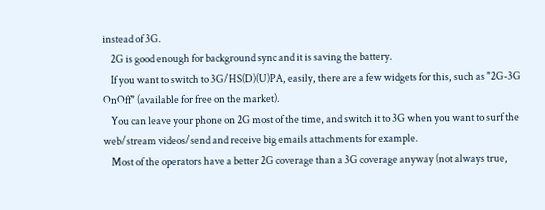instead of 3G.
    2G is good enough for background sync and it is saving the battery.
    If you want to switch to 3G/HS(D)(U)PA, easily, there are a few widgets for this, such as "2G-3G OnOff" (available for free on the market).
    You can leave your phone on 2G most of the time, and switch it to 3G when you want to surf the web/stream videos/send and receive big emails attachments for example.
    Most of the operators have a better 2G coverage than a 3G coverage anyway (not always true,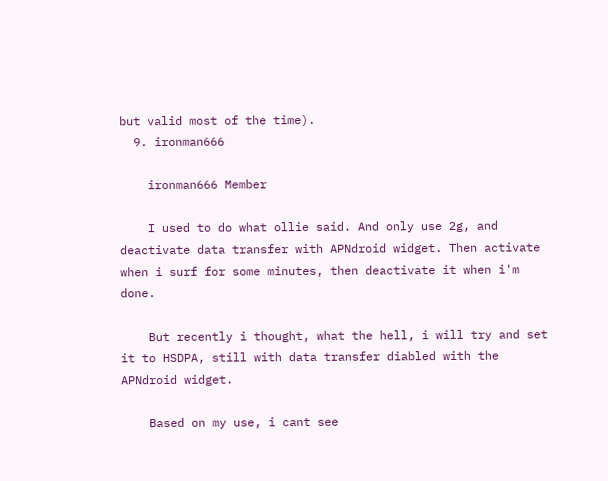but valid most of the time).
  9. ironman666

    ironman666 Member

    I used to do what ollie said. And only use 2g, and deactivate data transfer with APNdroid widget. Then activate when i surf for some minutes, then deactivate it when i'm done.

    But recently i thought, what the hell, i will try and set it to HSDPA, still with data transfer diabled with the APNdroid widget.

    Based on my use, i cant see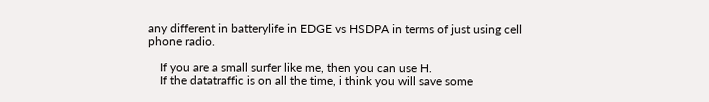any different in batterylife in EDGE vs HSDPA in terms of just using cell phone radio.

    If you are a small surfer like me, then you can use H.
    If the datatraffic is on all the time, i think you will save some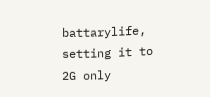battarylife, setting it to 2G only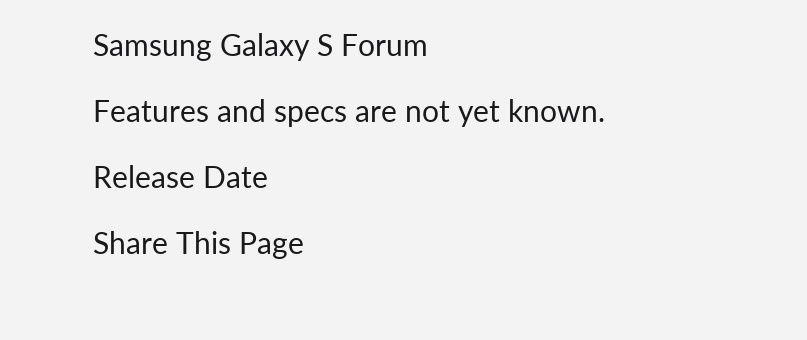Samsung Galaxy S Forum

Features and specs are not yet known.

Release Date

Share This Page